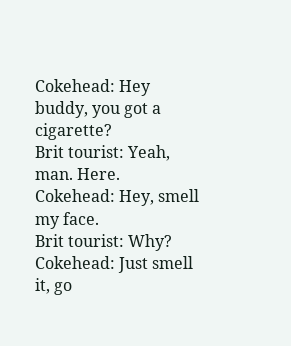Cokehead: Hey buddy, you got a cigarette?
Brit tourist: Yeah, man. Here.
Cokehead: Hey, smell my face.
Brit tourist: Why?
Cokehead: Just smell it, go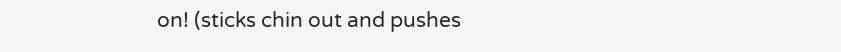on! (sticks chin out and pushes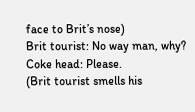face to Brit’s nose)
Brit tourist: No way man, why?
Coke head: Please.
(Brit tourist smells his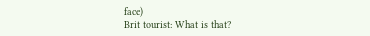face)
Brit tourist: What is that?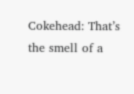Cokehead: That’s the smell of a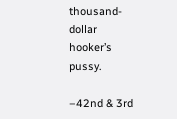thousand-dollar hooker’s pussy.

–42nd & 3rd